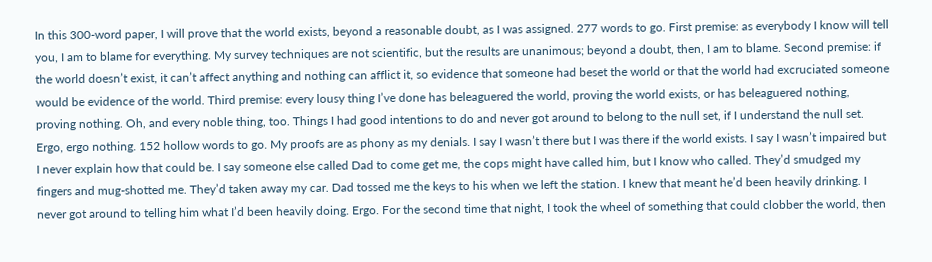In this 300-word paper, I will prove that the world exists, beyond a reasonable doubt, as I was assigned. 277 words to go. First premise: as everybody I know will tell you, I am to blame for everything. My survey techniques are not scientific, but the results are unanimous; beyond a doubt, then, I am to blame. Second premise: if the world doesn’t exist, it can’t affect anything and nothing can afflict it, so evidence that someone had beset the world or that the world had excruciated someone would be evidence of the world. Third premise: every lousy thing I’ve done has beleaguered the world, proving the world exists, or has beleaguered nothing, proving nothing. Oh, and every noble thing, too. Things I had good intentions to do and never got around to belong to the null set, if I understand the null set. Ergo, ergo nothing. 152 hollow words to go. My proofs are as phony as my denials. I say I wasn’t there but I was there if the world exists. I say I wasn’t impaired but I never explain how that could be. I say someone else called Dad to come get me, the cops might have called him, but I know who called. They’d smudged my fingers and mug-shotted me. They’d taken away my car. Dad tossed me the keys to his when we left the station. I knew that meant he’d been heavily drinking. I never got around to telling him what I’d been heavily doing. Ergo. For the second time that night, I took the wheel of something that could clobber the world, then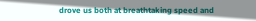drove us both at breathtaking speed and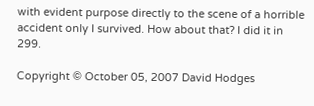with evident purpose directly to the scene of a horrible accident only I survived. How about that? I did it in 299.

Copyright © October 05, 2007 David Hodges